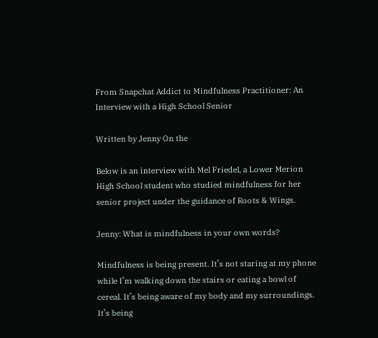From Snapchat Addict to Mindfulness Practitioner: An Interview with a High School Senior

Written by Jenny On the

Below is an interview with Mel Friedel, a Lower Merion High School student who studied mindfulness for her senior project under the guidance of Roots & Wings.

Jenny: What is mindfulness in your own words?

Mindfulness is being present. It’s not staring at my phone while I’m walking down the stairs or eating a bowl of cereal. It’s being aware of my body and my surroundings. It’s being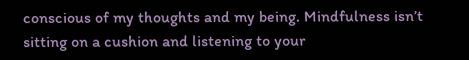conscious of my thoughts and my being. Mindfulness isn’t sitting on a cushion and listening to your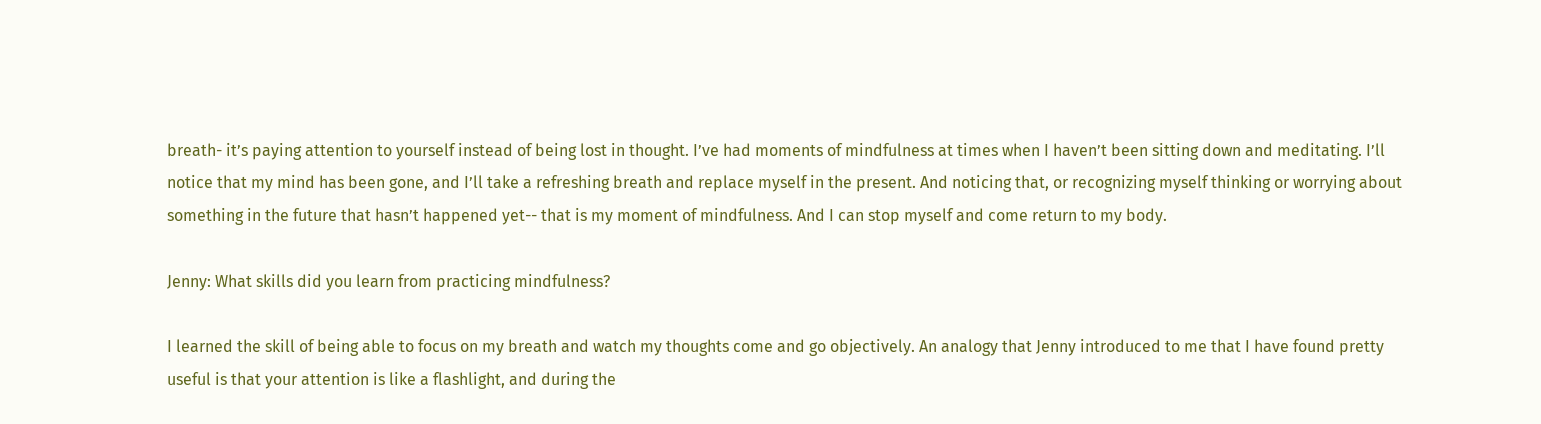breath- it’s paying attention to yourself instead of being lost in thought. I’ve had moments of mindfulness at times when I haven’t been sitting down and meditating. I’ll notice that my mind has been gone, and I’ll take a refreshing breath and replace myself in the present. And noticing that, or recognizing myself thinking or worrying about something in the future that hasn’t happened yet-- that is my moment of mindfulness. And I can stop myself and come return to my body.

Jenny: What skills did you learn from practicing mindfulness?

I learned the skill of being able to focus on my breath and watch my thoughts come and go objectively. An analogy that Jenny introduced to me that I have found pretty useful is that your attention is like a flashlight, and during the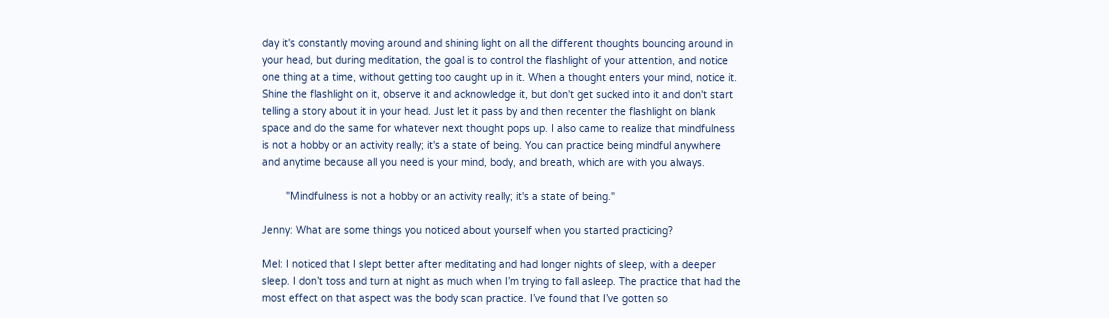day it's constantly moving around and shining light on all the different thoughts bouncing around in your head, but during meditation, the goal is to control the flashlight of your attention, and notice one thing at a time, without getting too caught up in it. When a thought enters your mind, notice it. Shine the flashlight on it, observe it and acknowledge it, but don't get sucked into it and don't start telling a story about it in your head. Just let it pass by and then recenter the flashlight on blank space and do the same for whatever next thought pops up. I also came to realize that mindfulness is not a hobby or an activity really; it's a state of being. You can practice being mindful anywhere and anytime because all you need is your mind, body, and breath, which are with you always.

        "Mindfulness is not a hobby or an activity really; it's a state of being."

Jenny: What are some things you noticed about yourself when you started practicing?

Mel: I noticed that I slept better after meditating and had longer nights of sleep, with a deeper sleep. I don’t toss and turn at night as much when I’m trying to fall asleep. The practice that had the most effect on that aspect was the body scan practice. I’ve found that I’ve gotten so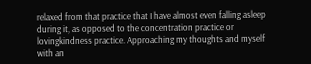relaxed from that practice that I have almost even falling asleep during it, as opposed to the concentration practice or lovingkindness practice. Approaching my thoughts and myself with an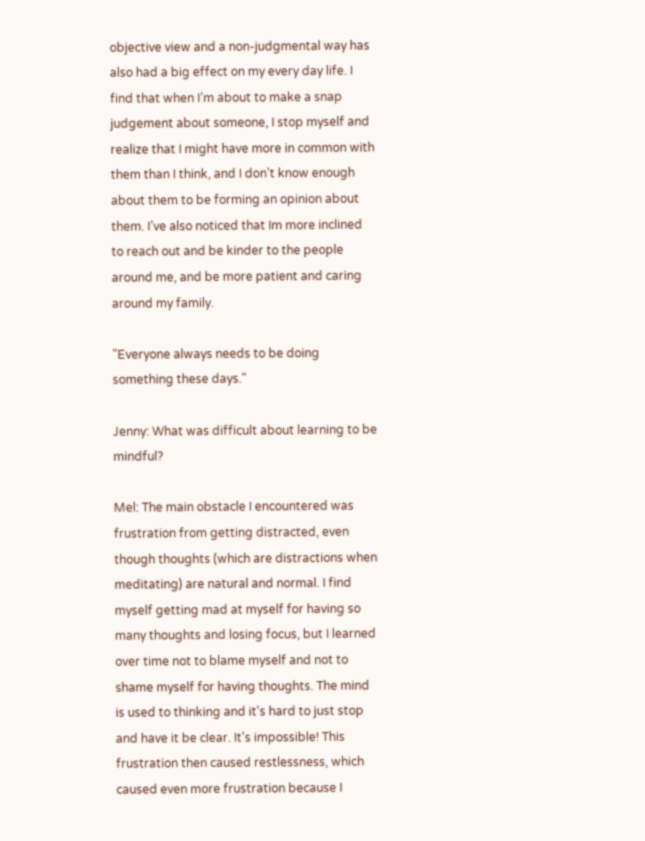objective view and a non-judgmental way has also had a big effect on my every day life. I find that when I’m about to make a snap judgement about someone, I stop myself and realize that I might have more in common with them than I think, and I don’t know enough about them to be forming an opinion about them. I’ve also noticed that Im more inclined to reach out and be kinder to the people around me, and be more patient and caring around my family.

"Everyone always needs to be doing something these days."

Jenny: What was difficult about learning to be mindful?

Mel: The main obstacle I encountered was frustration from getting distracted, even though thoughts (which are distractions when meditating) are natural and normal. I find myself getting mad at myself for having so many thoughts and losing focus, but I learned over time not to blame myself and not to shame myself for having thoughts. The mind is used to thinking and it's hard to just stop and have it be clear. It's impossible! This frustration then caused restlessness, which caused even more frustration because I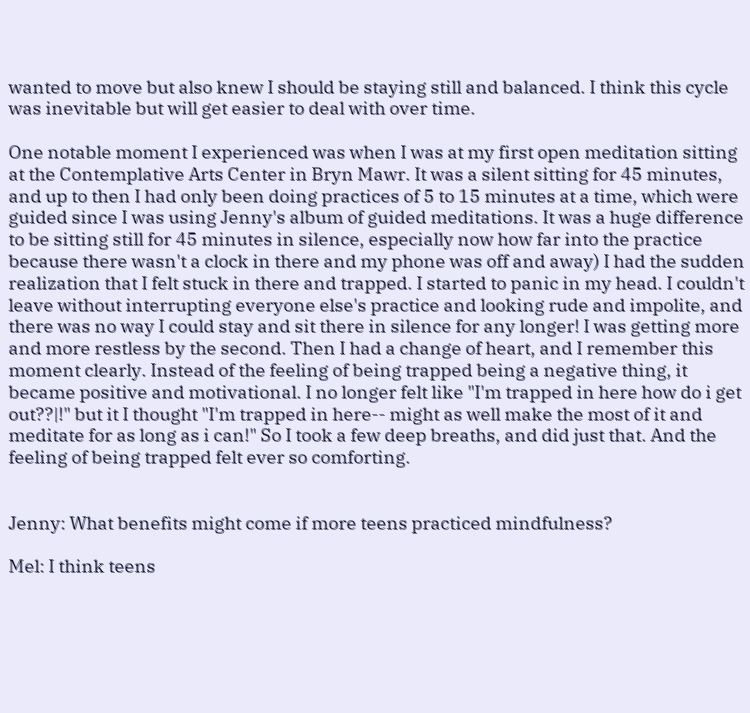wanted to move but also knew I should be staying still and balanced. I think this cycle was inevitable but will get easier to deal with over time.

One notable moment I experienced was when I was at my first open meditation sitting at the Contemplative Arts Center in Bryn Mawr. It was a silent sitting for 45 minutes, and up to then I had only been doing practices of 5 to 15 minutes at a time, which were guided since I was using Jenny's album of guided meditations. It was a huge difference to be sitting still for 45 minutes in silence, especially now how far into the practice because there wasn't a clock in there and my phone was off and away) I had the sudden realization that I felt stuck in there and trapped. I started to panic in my head. I couldn't leave without interrupting everyone else's practice and looking rude and impolite, and there was no way I could stay and sit there in silence for any longer! I was getting more and more restless by the second. Then I had a change of heart, and I remember this moment clearly. Instead of the feeling of being trapped being a negative thing, it became positive and motivational. I no longer felt like "I'm trapped in here how do i get out??|!" but it I thought "I'm trapped in here-- might as well make the most of it and meditate for as long as i can!" So I took a few deep breaths, and did just that. And the feeling of being trapped felt ever so comforting.


Jenny: What benefits might come if more teens practiced mindfulness?

Mel: I think teens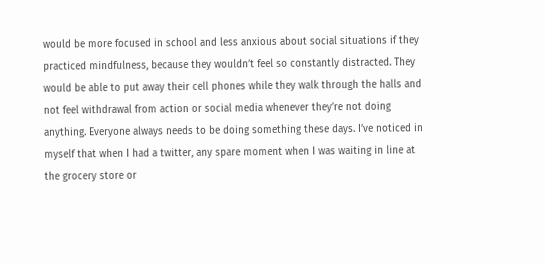would be more focused in school and less anxious about social situations if they practiced mindfulness, because they wouldn’t feel so constantly distracted. They would be able to put away their cell phones while they walk through the halls and not feel withdrawal from action or social media whenever they’re not doing anything. Everyone always needs to be doing something these days. I’ve noticed in myself that when I had a twitter, any spare moment when I was waiting in line at the grocery store or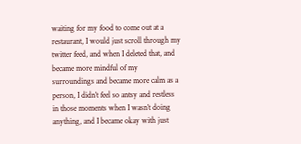waiting for my food to come out at a restaurant, I would just scroll through my twitter feed, and when I deleted that, and became more mindful of my surroundings and became more calm as a person, I didn’t feel so antsy and restless in those moments when I wasn’t doing anything, and I became okay with just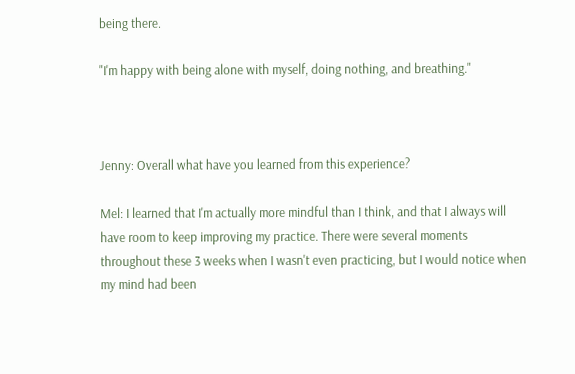being there.

"I'm happy with being alone with myself, doing nothing, and breathing."



Jenny: Overall what have you learned from this experience?

Mel: I learned that I'm actually more mindful than I think, and that I always will have room to keep improving my practice. There were several moments throughout these 3 weeks when I wasn't even practicing, but I would notice when my mind had been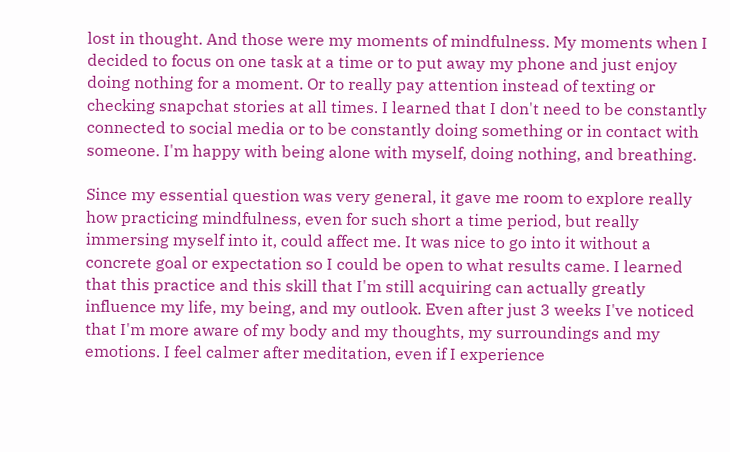lost in thought. And those were my moments of mindfulness. My moments when I decided to focus on one task at a time or to put away my phone and just enjoy doing nothing for a moment. Or to really pay attention instead of texting or checking snapchat stories at all times. I learned that I don't need to be constantly connected to social media or to be constantly doing something or in contact with someone. I'm happy with being alone with myself, doing nothing, and breathing.

Since my essential question was very general, it gave me room to explore really how practicing mindfulness, even for such short a time period, but really immersing myself into it, could affect me. It was nice to go into it without a concrete goal or expectation so I could be open to what results came. I learned that this practice and this skill that I'm still acquiring can actually greatly influence my life, my being, and my outlook. Even after just 3 weeks I've noticed that I'm more aware of my body and my thoughts, my surroundings and my emotions. I feel calmer after meditation, even if I experience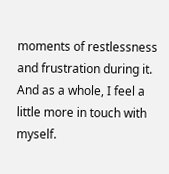moments of restlessness and frustration during it. And as a whole, I feel a little more in touch with myself.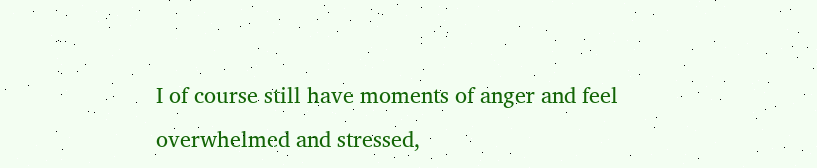I of course still have moments of anger and feel overwhelmed and stressed,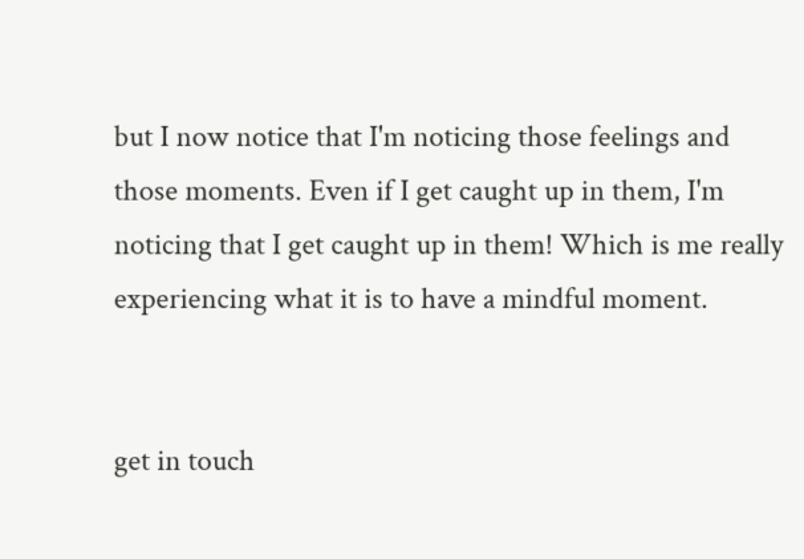but I now notice that I'm noticing those feelings and those moments. Even if I get caught up in them, I'm noticing that I get caught up in them! Which is me really experiencing what it is to have a mindful moment.


get in touch